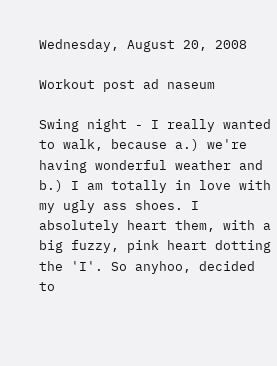Wednesday, August 20, 2008

Workout post ad naseum

Swing night - I really wanted to walk, because a.) we're having wonderful weather and b.) I am totally in love with my ugly ass shoes. I absolutely heart them, with a big fuzzy, pink heart dotting the 'I'. So anyhoo, decided to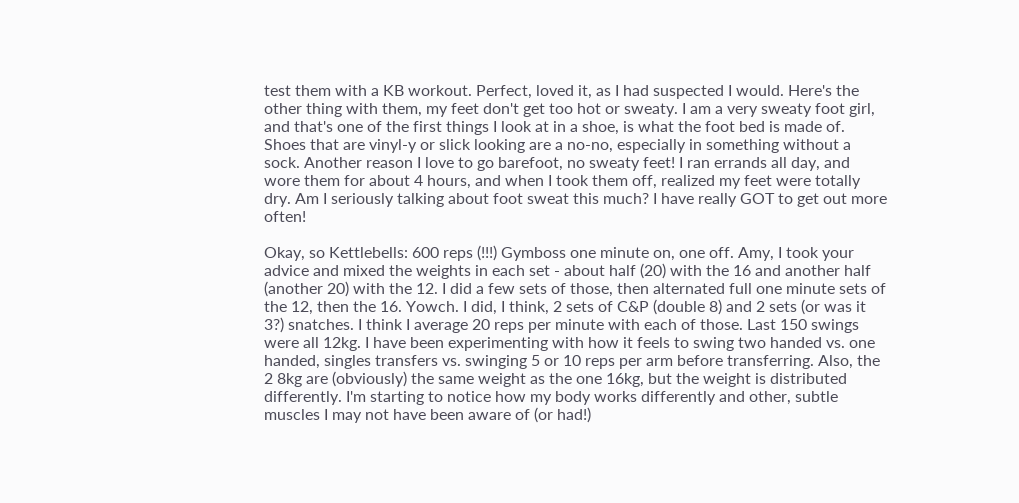test them with a KB workout. Perfect, loved it, as I had suspected I would. Here's the other thing with them, my feet don't get too hot or sweaty. I am a very sweaty foot girl, and that's one of the first things I look at in a shoe, is what the foot bed is made of. Shoes that are vinyl-y or slick looking are a no-no, especially in something without a sock. Another reason I love to go barefoot, no sweaty feet! I ran errands all day, and wore them for about 4 hours, and when I took them off, realized my feet were totally dry. Am I seriously talking about foot sweat this much? I have really GOT to get out more often!

Okay, so Kettlebells: 600 reps (!!!) Gymboss one minute on, one off. Amy, I took your advice and mixed the weights in each set - about half (20) with the 16 and another half (another 20) with the 12. I did a few sets of those, then alternated full one minute sets of the 12, then the 16. Yowch. I did, I think, 2 sets of C&P (double 8) and 2 sets (or was it 3?) snatches. I think I average 20 reps per minute with each of those. Last 150 swings were all 12kg. I have been experimenting with how it feels to swing two handed vs. one handed, singles transfers vs. swinging 5 or 10 reps per arm before transferring. Also, the 2 8kg are (obviously) the same weight as the one 16kg, but the weight is distributed differently. I'm starting to notice how my body works differently and other, subtle muscles I may not have been aware of (or had!)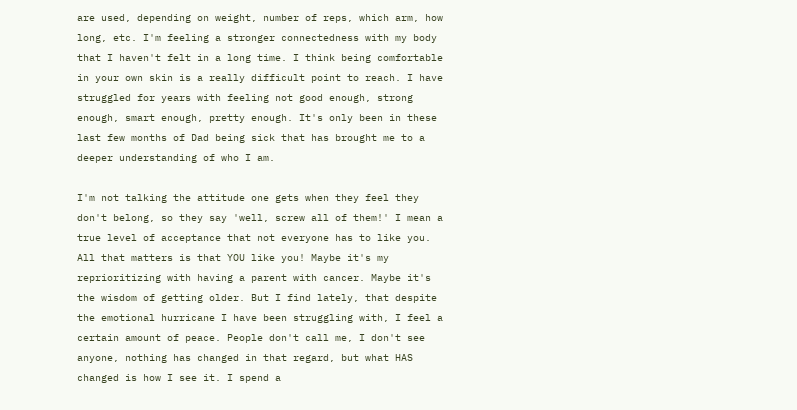are used, depending on weight, number of reps, which arm, how long, etc. I'm feeling a stronger connectedness with my body that I haven't felt in a long time. I think being comfortable in your own skin is a really difficult point to reach. I have struggled for years with feeling not good enough, strong enough, smart enough, pretty enough. It's only been in these last few months of Dad being sick that has brought me to a deeper understanding of who I am.

I'm not talking the attitude one gets when they feel they don't belong, so they say 'well, screw all of them!' I mean a true level of acceptance that not everyone has to like you. All that matters is that YOU like you! Maybe it's my reprioritizing with having a parent with cancer. Maybe it's the wisdom of getting older. But I find lately, that despite the emotional hurricane I have been struggling with, I feel a certain amount of peace. People don't call me, I don't see anyone, nothing has changed in that regard, but what HAS changed is how I see it. I spend a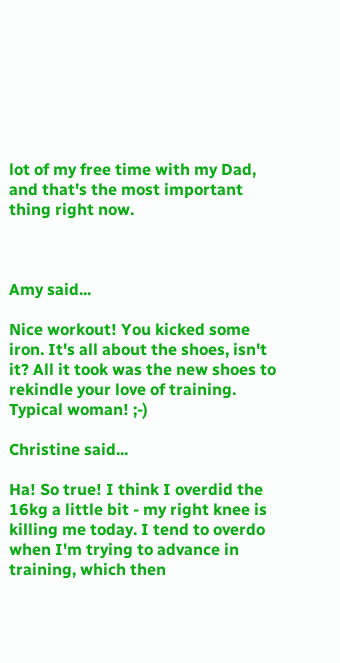lot of my free time with my Dad, and that's the most important thing right now.



Amy said...

Nice workout! You kicked some iron. It's all about the shoes, isn't it? All it took was the new shoes to rekindle your love of training. Typical woman! ;-)

Christine said...

Ha! So true! I think I overdid the 16kg a little bit - my right knee is killing me today. I tend to overdo when I'm trying to advance in training, which then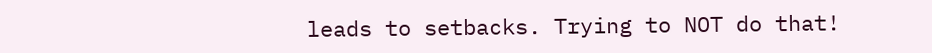leads to setbacks. Trying to NOT do that!